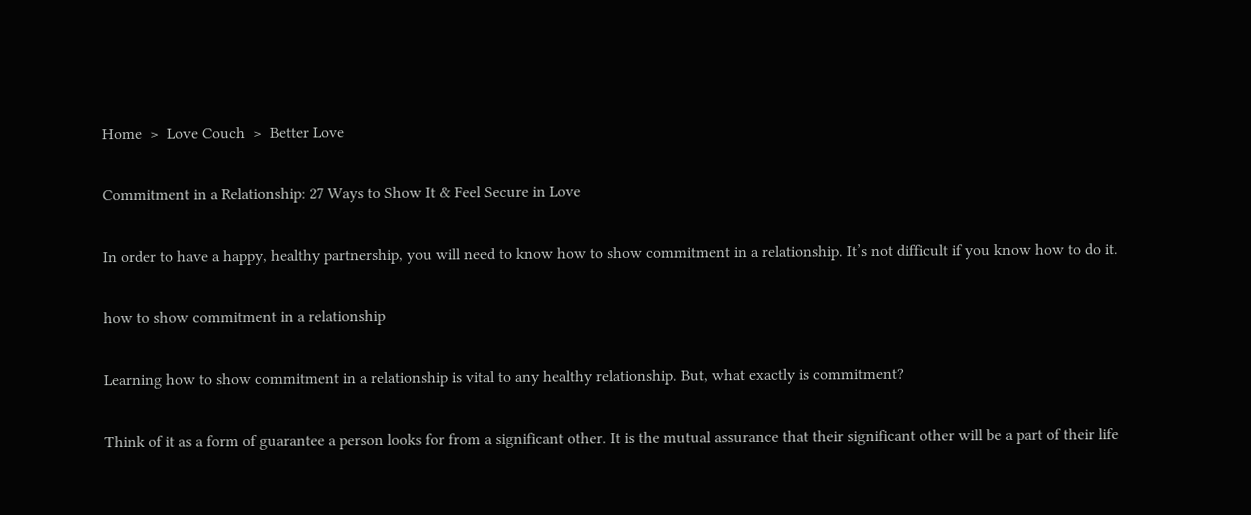Home  >  Love Couch  >  Better Love

Commitment in a Relationship: 27 Ways to Show It & Feel Secure in Love

In order to have a happy, healthy partnership, you will need to know how to show commitment in a relationship. It’s not difficult if you know how to do it.

how to show commitment in a relationship

Learning how to show commitment in a relationship is vital to any healthy relationship. But, what exactly is commitment?

Think of it as a form of guarantee a person looks for from a significant other. It is the mutual assurance that their significant other will be a part of their life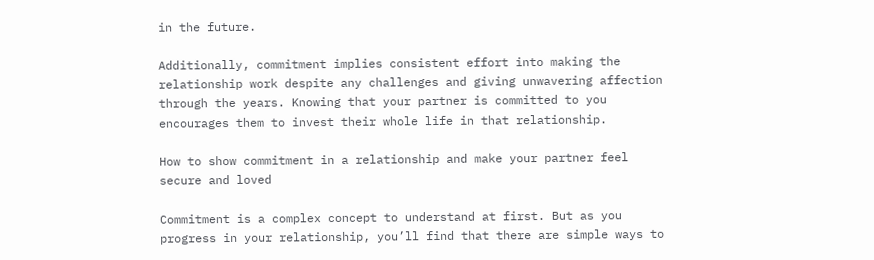in the future.

Additionally, commitment implies consistent effort into making the relationship work despite any challenges and giving unwavering affection through the years. Knowing that your partner is committed to you encourages them to invest their whole life in that relationship.

How to show commitment in a relationship and make your partner feel secure and loved

Commitment is a complex concept to understand at first. But as you progress in your relationship, you’ll find that there are simple ways to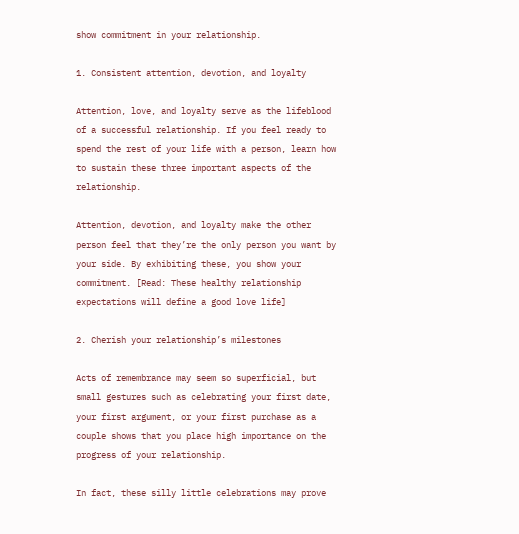show commitment in your relationship.

1. Consistent attention, devotion, and loyalty

Attention, love, and loyalty serve as the lifeblood of a successful relationship. If you feel ready to spend the rest of your life with a person, learn how to sustain these three important aspects of the relationship.

Attention, devotion, and loyalty make the other person feel that they’re the only person you want by your side. By exhibiting these, you show your commitment. [Read: These healthy relationship expectations will define a good love life]

2. Cherish your relationship’s milestones

Acts of remembrance may seem so superficial, but small gestures such as celebrating your first date, your first argument, or your first purchase as a couple shows that you place high importance on the progress of your relationship.

In fact, these silly little celebrations may prove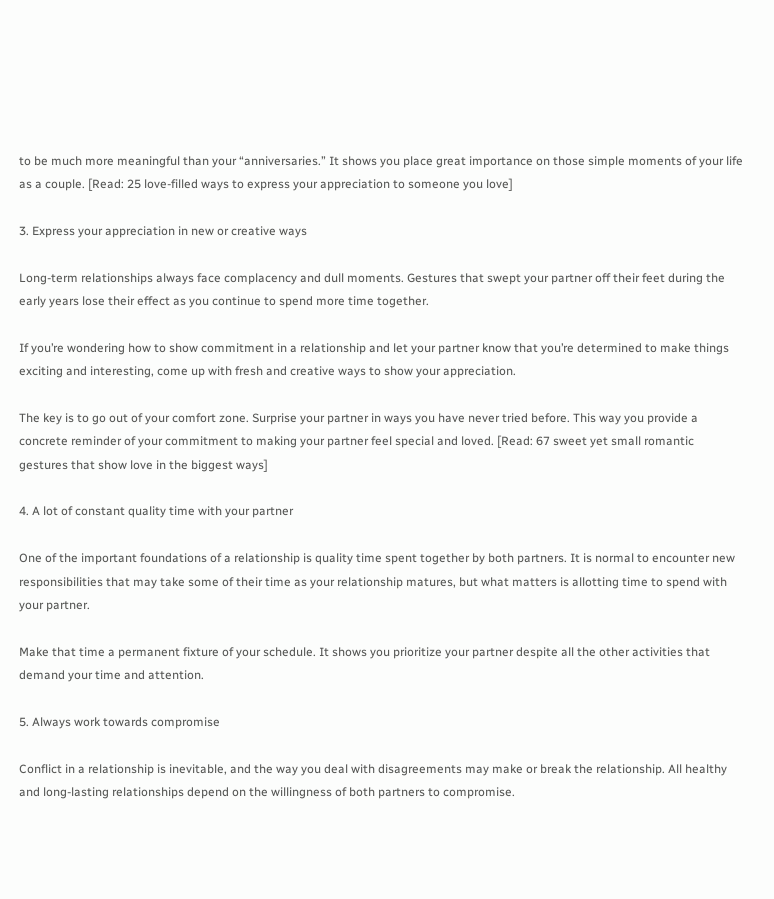to be much more meaningful than your “anniversaries.” It shows you place great importance on those simple moments of your life as a couple. [Read: 25 love-filled ways to express your appreciation to someone you love]

3. Express your appreciation in new or creative ways

Long-term relationships always face complacency and dull moments. Gestures that swept your partner off their feet during the early years lose their effect as you continue to spend more time together.

If you’re wondering how to show commitment in a relationship and let your partner know that you’re determined to make things exciting and interesting, come up with fresh and creative ways to show your appreciation.

The key is to go out of your comfort zone. Surprise your partner in ways you have never tried before. This way you provide a concrete reminder of your commitment to making your partner feel special and loved. [Read: 67 sweet yet small romantic gestures that show love in the biggest ways]

4. A lot of constant quality time with your partner

One of the important foundations of a relationship is quality time spent together by both partners. It is normal to encounter new responsibilities that may take some of their time as your relationship matures, but what matters is allotting time to spend with your partner.

Make that time a permanent fixture of your schedule. It shows you prioritize your partner despite all the other activities that demand your time and attention.

5. Always work towards compromise

Conflict in a relationship is inevitable, and the way you deal with disagreements may make or break the relationship. All healthy and long-lasting relationships depend on the willingness of both partners to compromise.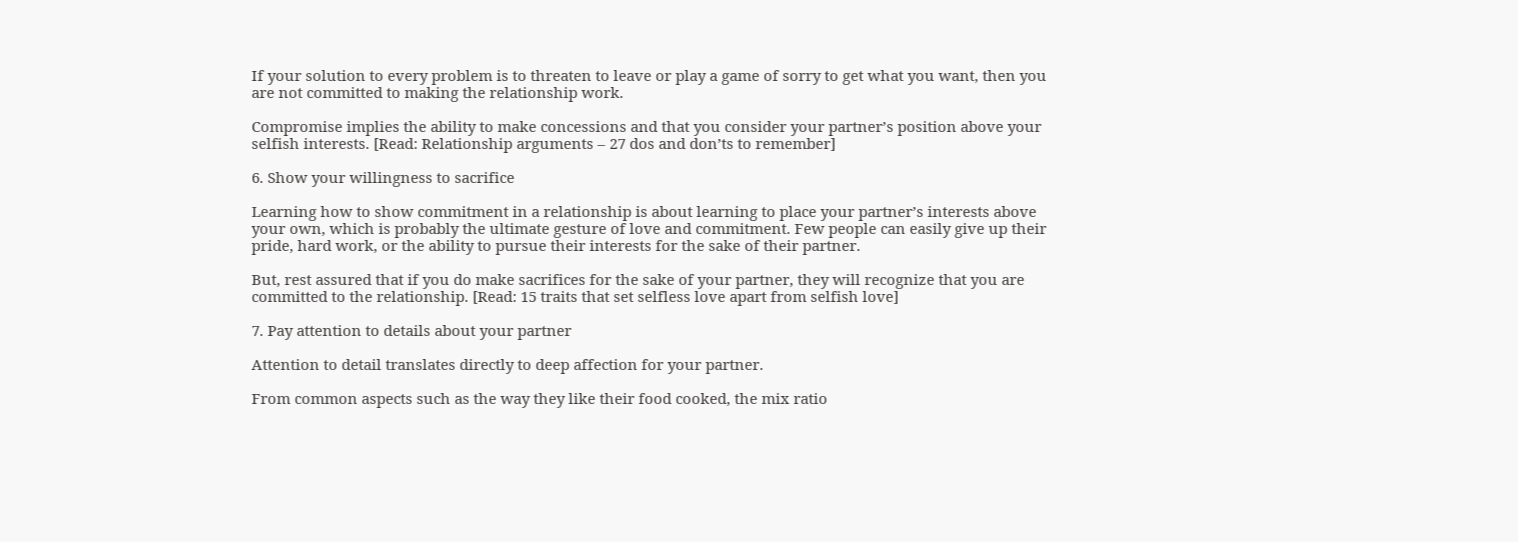If your solution to every problem is to threaten to leave or play a game of sorry to get what you want, then you are not committed to making the relationship work.

Compromise implies the ability to make concessions and that you consider your partner’s position above your selfish interests. [Read: Relationship arguments – 27 dos and don’ts to remember]

6. Show your willingness to sacrifice

Learning how to show commitment in a relationship is about learning to place your partner’s interests above your own, which is probably the ultimate gesture of love and commitment. Few people can easily give up their pride, hard work, or the ability to pursue their interests for the sake of their partner.

But, rest assured that if you do make sacrifices for the sake of your partner, they will recognize that you are committed to the relationship. [Read: 15 traits that set selfless love apart from selfish love]

7. Pay attention to details about your partner

Attention to detail translates directly to deep affection for your partner.

From common aspects such as the way they like their food cooked, the mix ratio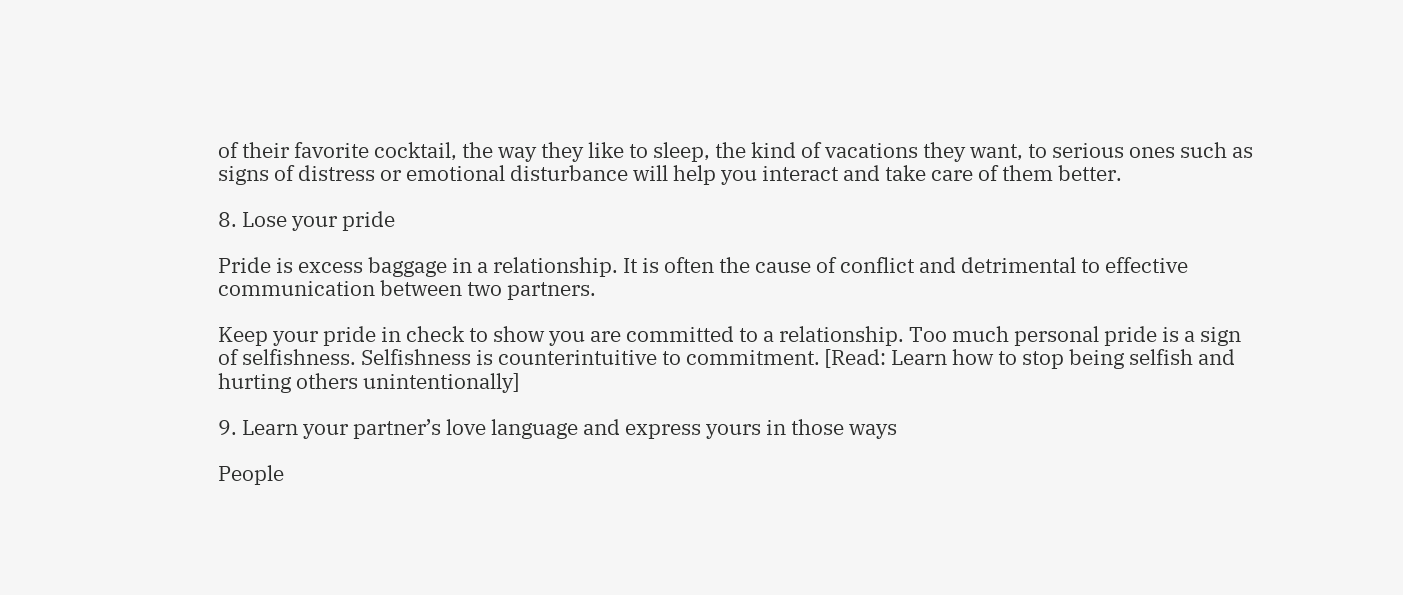of their favorite cocktail, the way they like to sleep, the kind of vacations they want, to serious ones such as signs of distress or emotional disturbance will help you interact and take care of them better.

8. Lose your pride

Pride is excess baggage in a relationship. It is often the cause of conflict and detrimental to effective communication between two partners.

Keep your pride in check to show you are committed to a relationship. Too much personal pride is a sign of selfishness. Selfishness is counterintuitive to commitment. [Read: Learn how to stop being selfish and hurting others unintentionally]

9. Learn your partner’s love language and express yours in those ways

People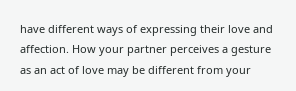have different ways of expressing their love and affection. How your partner perceives a gesture as an act of love may be different from your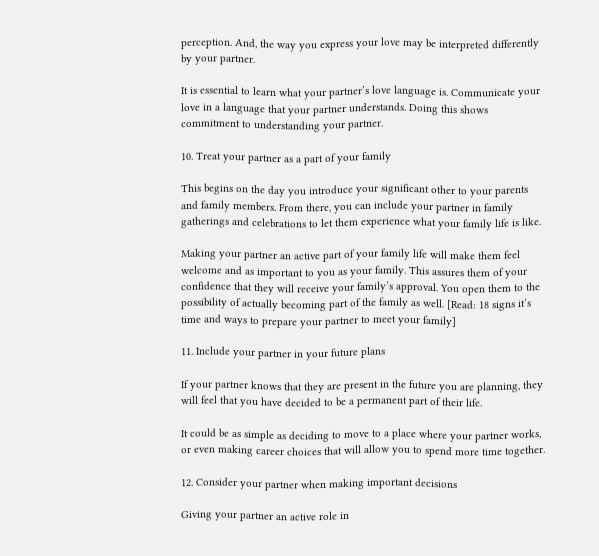perception. And, the way you express your love may be interpreted differently by your partner.

It is essential to learn what your partner’s love language is. Communicate your love in a language that your partner understands. Doing this shows commitment to understanding your partner.

10. Treat your partner as a part of your family

This begins on the day you introduce your significant other to your parents and family members. From there, you can include your partner in family gatherings and celebrations to let them experience what your family life is like.

Making your partner an active part of your family life will make them feel welcome and as important to you as your family. This assures them of your confidence that they will receive your family’s approval. You open them to the possibility of actually becoming part of the family as well. [Read: 18 signs it’s time and ways to prepare your partner to meet your family]

11. Include your partner in your future plans

If your partner knows that they are present in the future you are planning, they will feel that you have decided to be a permanent part of their life.

It could be as simple as deciding to move to a place where your partner works, or even making career choices that will allow you to spend more time together.

12. Consider your partner when making important decisions

Giving your partner an active role in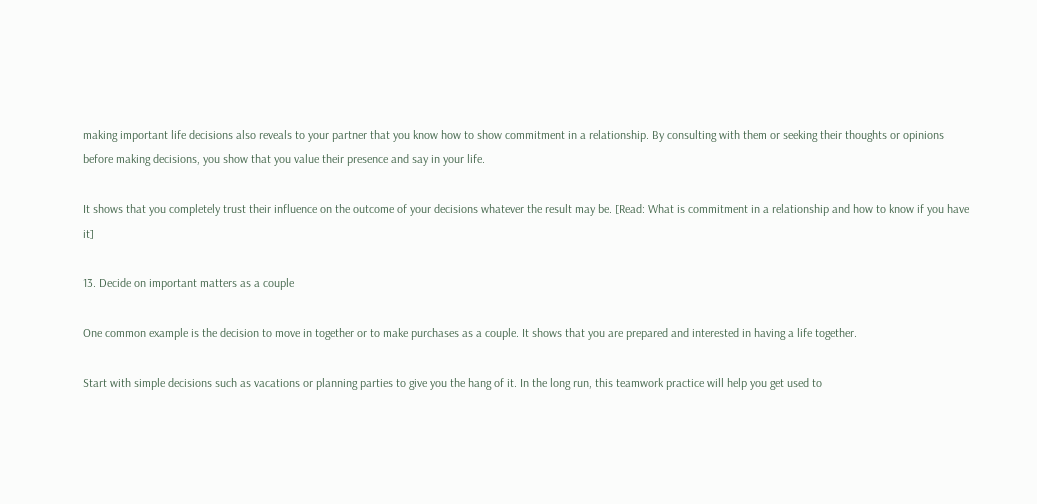making important life decisions also reveals to your partner that you know how to show commitment in a relationship. By consulting with them or seeking their thoughts or opinions before making decisions, you show that you value their presence and say in your life.

It shows that you completely trust their influence on the outcome of your decisions whatever the result may be. [Read: What is commitment in a relationship and how to know if you have it]

13. Decide on important matters as a couple

One common example is the decision to move in together or to make purchases as a couple. It shows that you are prepared and interested in having a life together.

Start with simple decisions such as vacations or planning parties to give you the hang of it. In the long run, this teamwork practice will help you get used to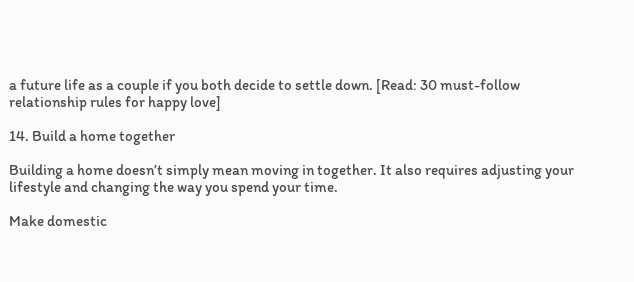a future life as a couple if you both decide to settle down. [Read: 30 must-follow relationship rules for happy love]

14. Build a home together

Building a home doesn’t simply mean moving in together. It also requires adjusting your lifestyle and changing the way you spend your time.

Make domestic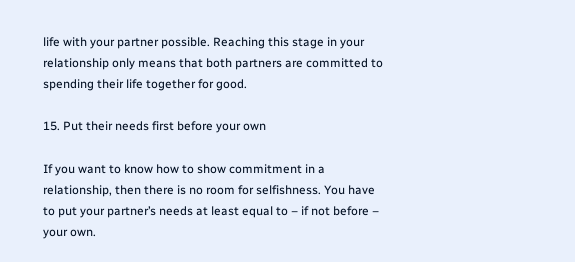life with your partner possible. Reaching this stage in your relationship only means that both partners are committed to spending their life together for good.

15. Put their needs first before your own

If you want to know how to show commitment in a relationship, then there is no room for selfishness. You have to put your partner’s needs at least equal to – if not before – your own.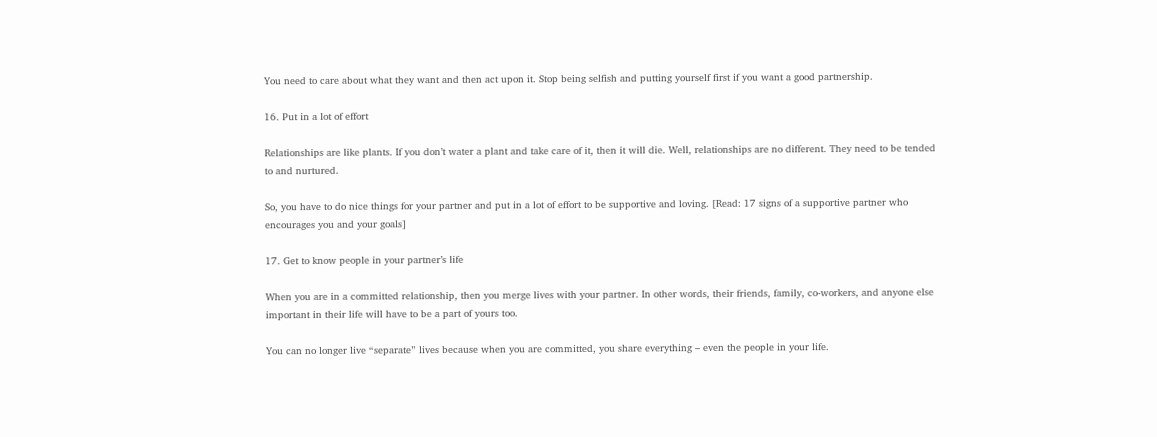You need to care about what they want and then act upon it. Stop being selfish and putting yourself first if you want a good partnership.

16. Put in a lot of effort

Relationships are like plants. If you don’t water a plant and take care of it, then it will die. Well, relationships are no different. They need to be tended to and nurtured.

So, you have to do nice things for your partner and put in a lot of effort to be supportive and loving. [Read: 17 signs of a supportive partner who encourages you and your goals]

17. Get to know people in your partner’s life

When you are in a committed relationship, then you merge lives with your partner. In other words, their friends, family, co-workers, and anyone else important in their life will have to be a part of yours too.

You can no longer live “separate” lives because when you are committed, you share everything – even the people in your life.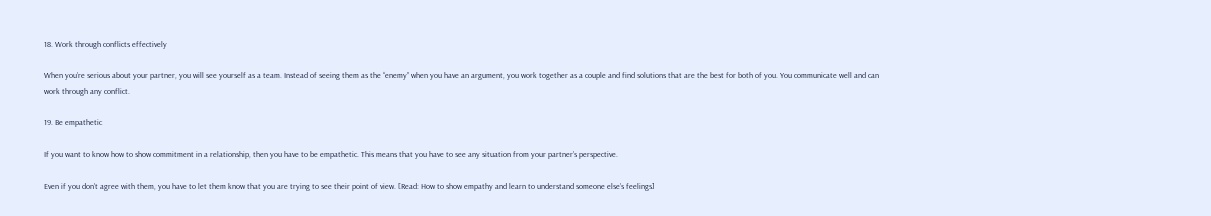18. Work through conflicts effectively

When you’re serious about your partner, you will see yourself as a team. Instead of seeing them as the “enemy” when you have an argument, you work together as a couple and find solutions that are the best for both of you. You communicate well and can work through any conflict.

19. Be empathetic

If you want to know how to show commitment in a relationship, then you have to be empathetic. This means that you have to see any situation from your partner’s perspective.

Even if you don’t agree with them, you have to let them know that you are trying to see their point of view. [Read: How to show empathy and learn to understand someone else’s feelings]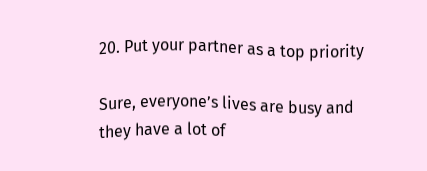20. Put your partner as a top priority

Sure, everyone’s lives are busy and they have a lot of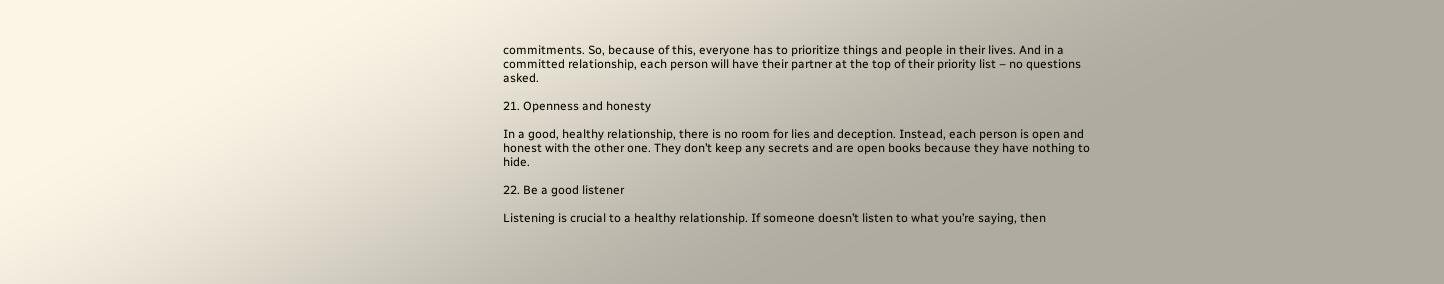commitments. So, because of this, everyone has to prioritize things and people in their lives. And in a committed relationship, each person will have their partner at the top of their priority list – no questions asked.

21. Openness and honesty

In a good, healthy relationship, there is no room for lies and deception. Instead, each person is open and honest with the other one. They don’t keep any secrets and are open books because they have nothing to hide.

22. Be a good listener

Listening is crucial to a healthy relationship. If someone doesn’t listen to what you’re saying, then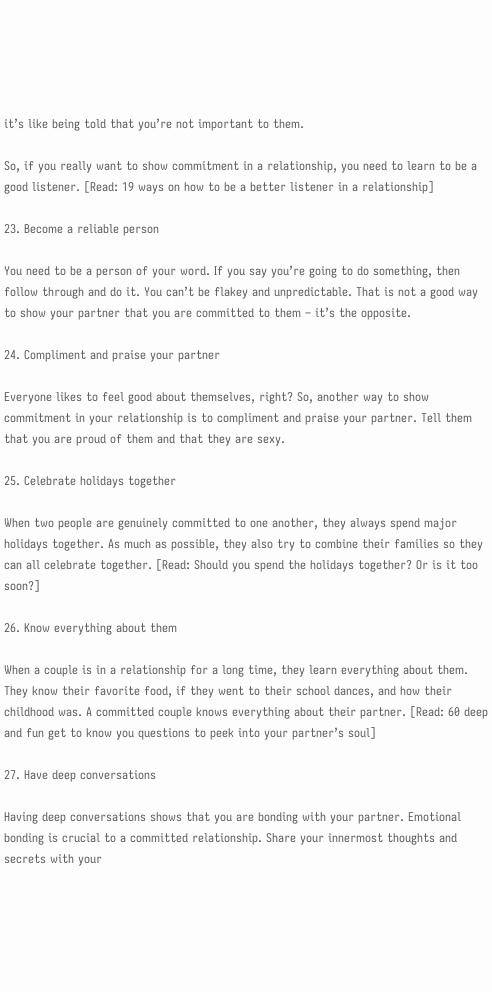it’s like being told that you’re not important to them.

So, if you really want to show commitment in a relationship, you need to learn to be a good listener. [Read: 19 ways on how to be a better listener in a relationship]

23. Become a reliable person

You need to be a person of your word. If you say you’re going to do something, then follow through and do it. You can’t be flakey and unpredictable. That is not a good way to show your partner that you are committed to them – it’s the opposite.

24. Compliment and praise your partner

Everyone likes to feel good about themselves, right? So, another way to show commitment in your relationship is to compliment and praise your partner. Tell them that you are proud of them and that they are sexy.

25. Celebrate holidays together

When two people are genuinely committed to one another, they always spend major holidays together. As much as possible, they also try to combine their families so they can all celebrate together. [Read: Should you spend the holidays together? Or is it too soon?]

26. Know everything about them

When a couple is in a relationship for a long time, they learn everything about them. They know their favorite food, if they went to their school dances, and how their childhood was. A committed couple knows everything about their partner. [Read: 60 deep and fun get to know you questions to peek into your partner’s soul]

27. Have deep conversations

Having deep conversations shows that you are bonding with your partner. Emotional bonding is crucial to a committed relationship. Share your innermost thoughts and secrets with your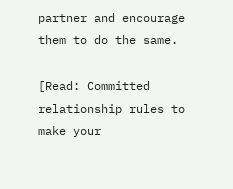partner and encourage them to do the same.

[Read: Committed relationship rules to make your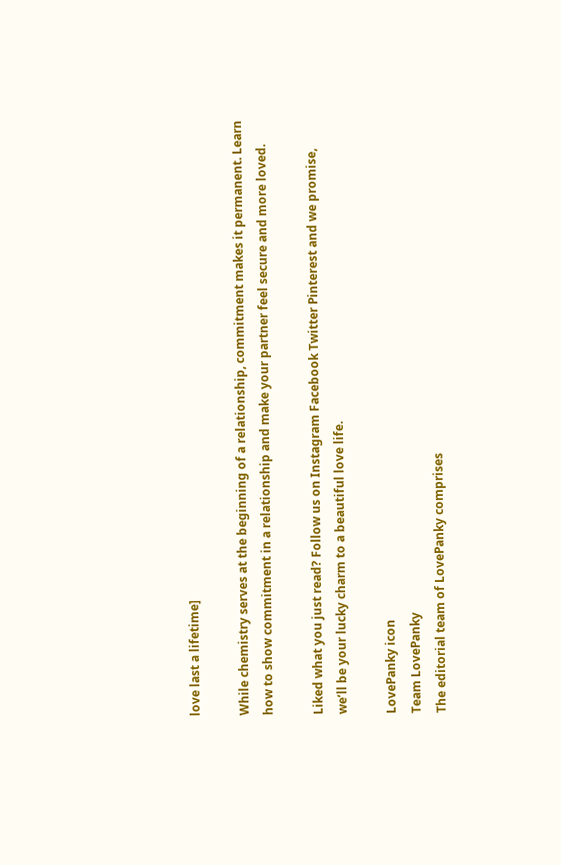love last a lifetime]

While chemistry serves at the beginning of a relationship, commitment makes it permanent. Learn how to show commitment in a relationship and make your partner feel secure and more loved.

Liked what you just read? Follow us on Instagram Facebook Twitter Pinterest and we promise, we’ll be your lucky charm to a beautiful love life.

LovePanky icon
Team LovePanky
The editorial team of LovePanky comprises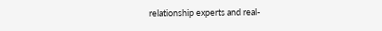relationship experts and real-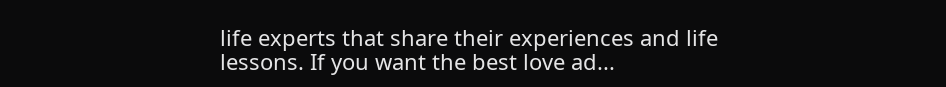life experts that share their experiences and life lessons. If you want the best love ad...